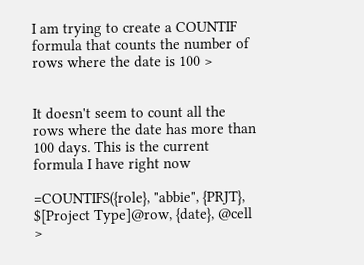I am trying to create a COUNTIF formula that counts the number of rows where the date is 100 >


It doesn't seem to count all the rows where the date has more than 100 days. This is the current formula I have right now

=COUNTIFS({role}, "abbie", {PRJT}, $[Project Type]@row, {date}, @cell >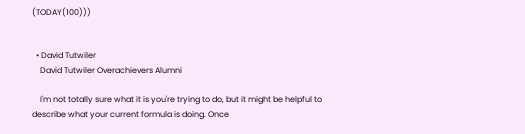(TODAY(100)))


  • David Tutwiler
    David Tutwiler Overachievers Alumni

    I'm not totally sure what it is you're trying to do, but it might be helpful to describe what your current formula is doing. Once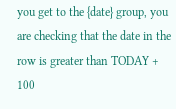you get to the {date} group, you are checking that the date in the row is greater than TODAY + 100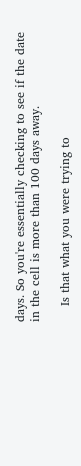days. So you're essentially checking to see if the date in the cell is more than 100 days away.

    Is that what you were trying to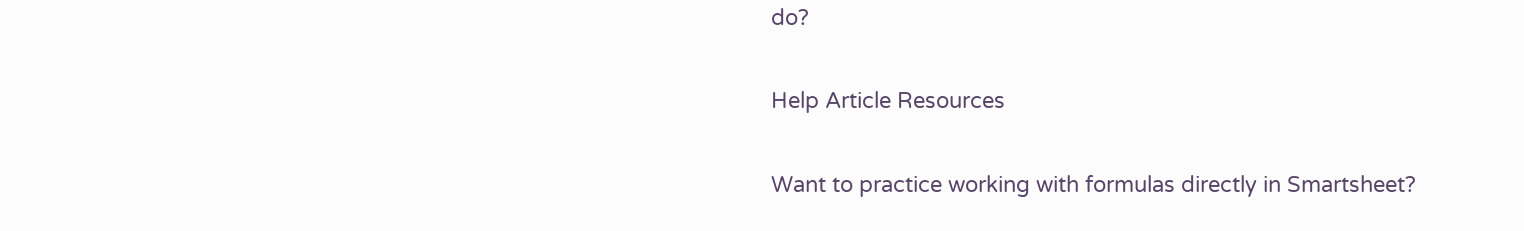do?

Help Article Resources

Want to practice working with formulas directly in Smartsheet?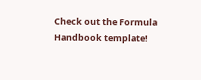Check out the Formula Handbook template!